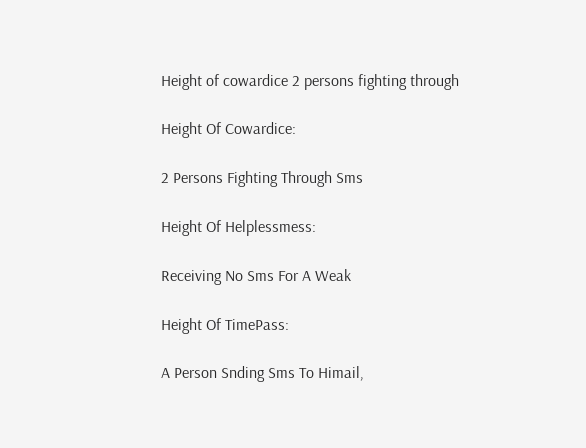Height of cowardice 2 persons fighting through

Height Of Cowardice:

2 Persons Fighting Through Sms

Height Of Helplessmess:

Receiving No Sms For A Weak

Height Of TimePass:

A Person Snding Sms To Himail,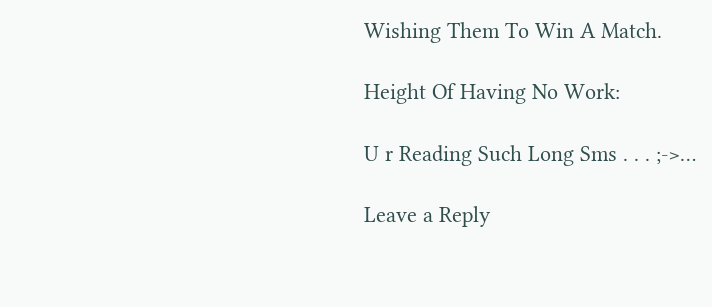Wishing Them To Win A Match.

Height Of Having No Work:

U r Reading Such Long Sms . . . ;->…

Leave a Reply